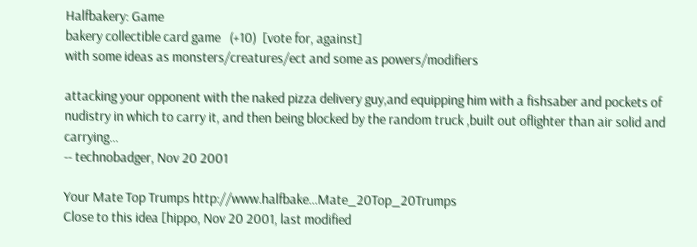Halfbakery: Game
bakery collectible card game   (+10)  [vote for, against]
with some ideas as monsters/creatures/ect and some as powers/modifiers

attacking your opponent with the naked pizza delivery guy,and equipping him with a fishsaber and pockets of nudistry in which to carry it, and then being blocked by the random truck ,built out oflighter than air solid and carrying...
-- technobadger, Nov 20 2001

Your Mate Top Trumps http://www.halfbake...Mate_20Top_20Trumps
Close to this idea [hippo, Nov 20 2001, last modified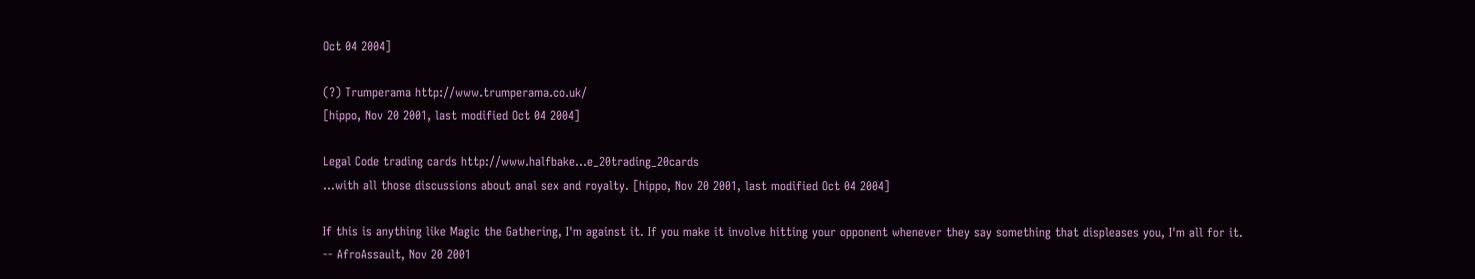Oct 04 2004]

(?) Trumperama http://www.trumperama.co.uk/
[hippo, Nov 20 2001, last modified Oct 04 2004]

Legal Code trading cards http://www.halfbake...e_20trading_20cards
...with all those discussions about anal sex and royalty. [hippo, Nov 20 2001, last modified Oct 04 2004]

If this is anything like Magic the Gathering, I'm against it. If you make it involve hitting your opponent whenever they say something that displeases you, I'm all for it.
-- AfroAssault, Nov 20 2001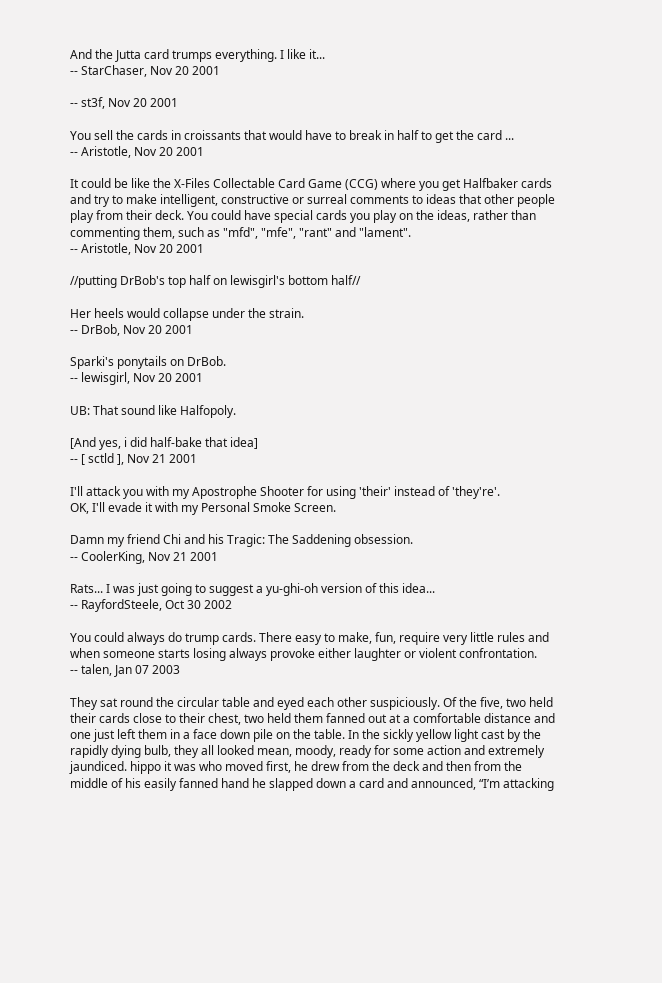And the Jutta card trumps everything. I like it...
-- StarChaser, Nov 20 2001

-- st3f, Nov 20 2001

You sell the cards in croissants that would have to break in half to get the card ...
-- Aristotle, Nov 20 2001

It could be like the X-Files Collectable Card Game (CCG) where you get Halfbaker cards and try to make intelligent, constructive or surreal comments to ideas that other people play from their deck. You could have special cards you play on the ideas, rather than commenting them, such as "mfd", "mfe", "rant" and "lament".
-- Aristotle, Nov 20 2001

//putting DrBob's top half on lewisgirl's bottom half//

Her heels would collapse under the strain.
-- DrBob, Nov 20 2001

Sparki's ponytails on DrBob.
-- lewisgirl, Nov 20 2001

UB: That sound like Halfopoly.

[And yes, i did half-bake that idea]
-- [ sctld ], Nov 21 2001

I'll attack you with my Apostrophe Shooter for using 'their' instead of 'they're'.
OK, I'll evade it with my Personal Smoke Screen.

Damn my friend Chi and his Tragic: The Saddening obsession.
-- CoolerKing, Nov 21 2001

Rats... I was just going to suggest a yu-ghi-oh version of this idea...
-- RayfordSteele, Oct 30 2002

You could always do trump cards. There easy to make, fun, require very little rules and when someone starts losing always provoke either laughter or violent confrontation.
-- talen, Jan 07 2003

They sat round the circular table and eyed each other suspiciously. Of the five, two held their cards close to their chest, two held them fanned out at a comfortable distance and one just left them in a face down pile on the table. In the sickly yellow light cast by the rapidly dying bulb, they all looked mean, moody, ready for some action and extremely jaundiced. hippo it was who moved first, he drew from the deck and then from the middle of his easily fanned hand he slapped down a card and announced, “I’m attacking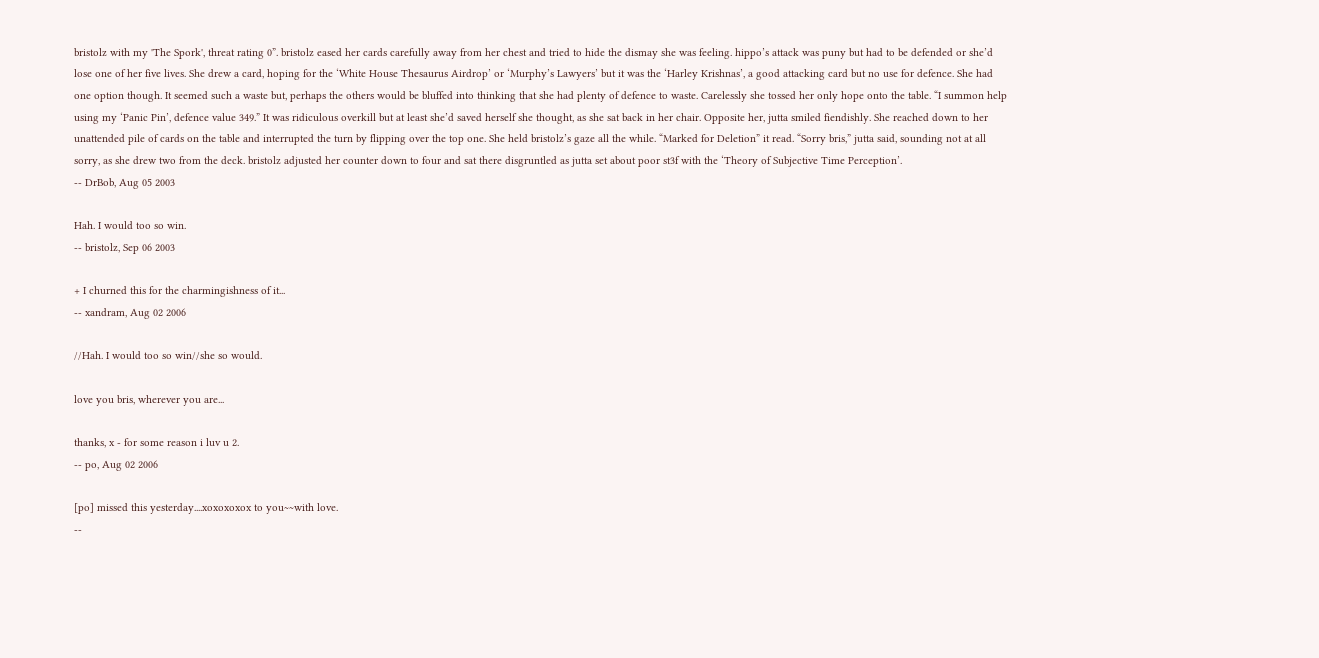bristolz with my 'The Spork', threat rating 0”. bristolz eased her cards carefully away from her chest and tried to hide the dismay she was feeling. hippo’s attack was puny but had to be defended or she’d lose one of her five lives. She drew a card, hoping for the ‘White House Thesaurus Airdrop’ or ‘Murphy’s Lawyers’ but it was the ‘Harley Krishnas’, a good attacking card but no use for defence. She had one option though. It seemed such a waste but, perhaps the others would be bluffed into thinking that she had plenty of defence to waste. Carelessly she tossed her only hope onto the table. “I summon help using my ‘Panic Pin’, defence value 349.” It was ridiculous overkill but at least she’d saved herself she thought, as she sat back in her chair. Opposite her, jutta smiled fiendishly. She reached down to her unattended pile of cards on the table and interrupted the turn by flipping over the top one. She held bristolz’s gaze all the while. “Marked for Deletion” it read. “Sorry bris,” jutta said, sounding not at all sorry, as she drew two from the deck. bristolz adjusted her counter down to four and sat there disgruntled as jutta set about poor st3f with the ‘Theory of Subjective Time Perception’.
-- DrBob, Aug 05 2003

Hah. I would too so win.
-- bristolz, Sep 06 2003

+ I churned this for the charmingishness of it...
-- xandram, Aug 02 2006

//Hah. I would too so win//she so would.

love you bris, wherever you are...

thanks, x - for some reason i luv u 2.
-- po, Aug 02 2006

[po] missed this yesterday....xoxoxoxox to you~~with love.
--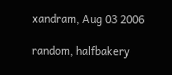xandram, Aug 03 2006

random, halfbakery